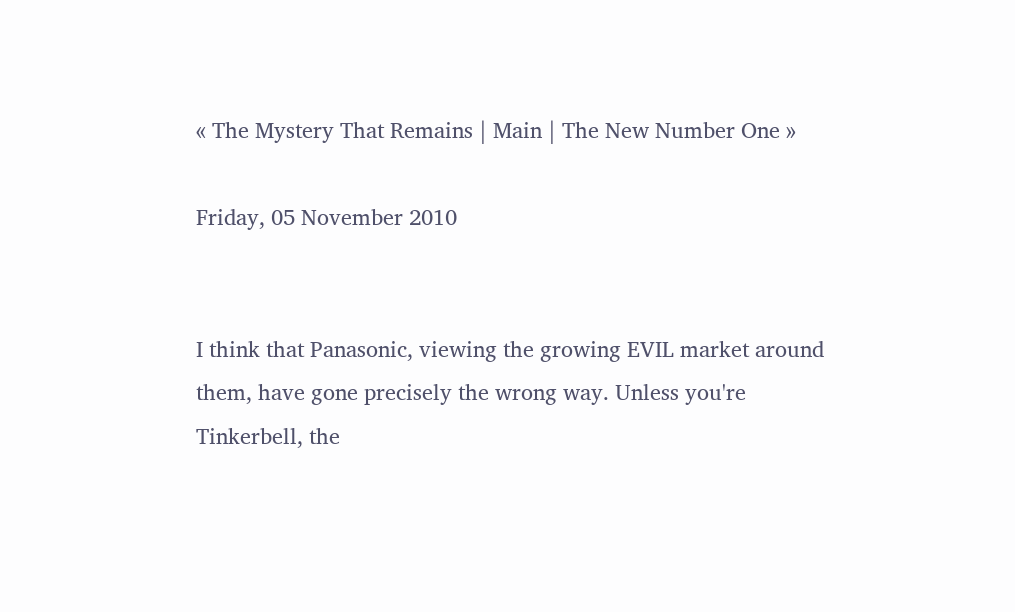« The Mystery That Remains | Main | The New Number One »

Friday, 05 November 2010


I think that Panasonic, viewing the growing EVIL market around them, have gone precisely the wrong way. Unless you're Tinkerbell, the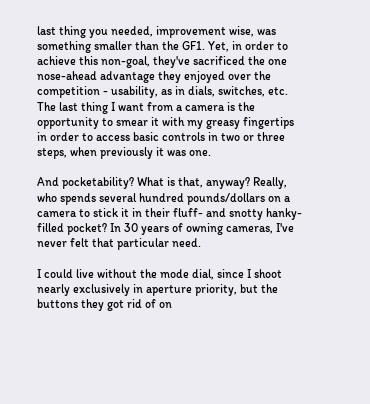last thing you needed, improvement wise, was something smaller than the GF1. Yet, in order to achieve this non-goal, they've sacrificed the one nose-ahead advantage they enjoyed over the competition - usability, as in dials, switches, etc. The last thing I want from a camera is the opportunity to smear it with my greasy fingertips in order to access basic controls in two or three steps, when previously it was one.

And pocketability? What is that, anyway? Really, who spends several hundred pounds/dollars on a camera to stick it in their fluff- and snotty hanky-filled pocket? In 30 years of owning cameras, I've never felt that particular need.

I could live without the mode dial, since I shoot nearly exclusively in aperture priority, but the buttons they got rid of on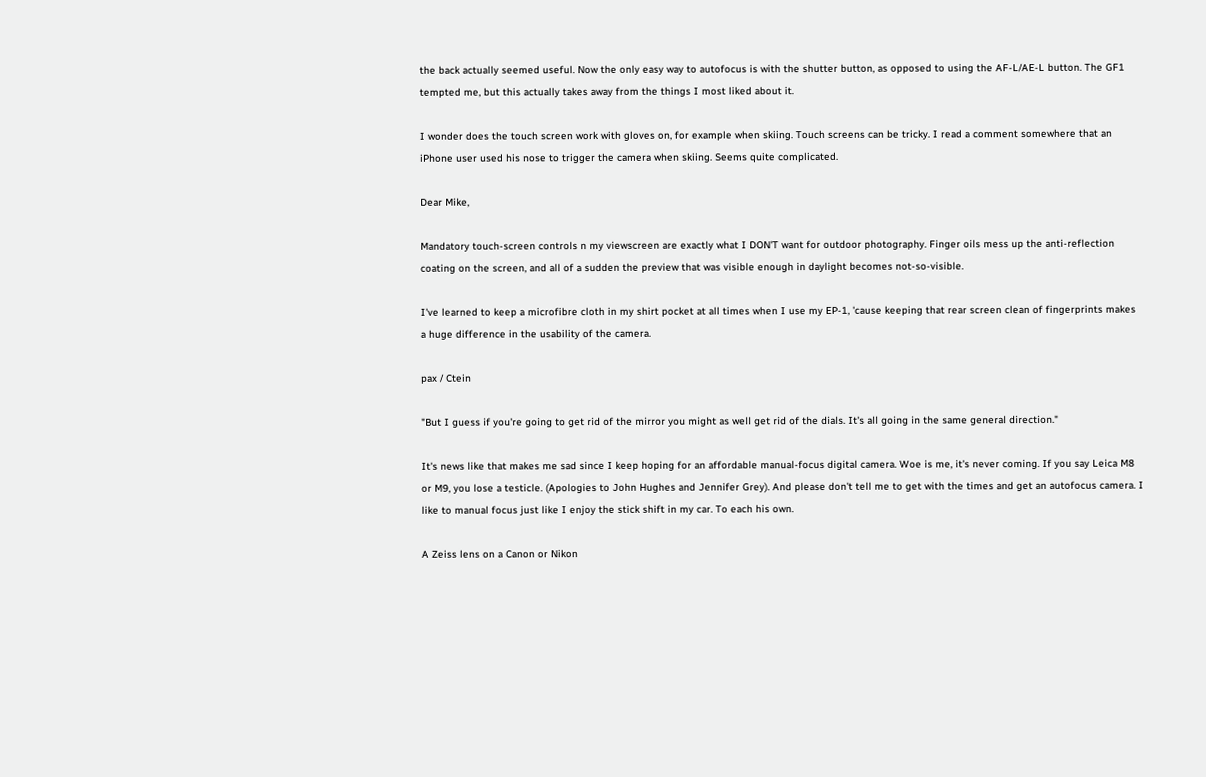the back actually seemed useful. Now the only easy way to autofocus is with the shutter button, as opposed to using the AF-L/AE-L button. The GF1 tempted me, but this actually takes away from the things I most liked about it.

I wonder does the touch screen work with gloves on, for example when skiing. Touch screens can be tricky. I read a comment somewhere that an iPhone user used his nose to trigger the camera when skiing. Seems quite complicated.

Dear Mike,

Mandatory touch-screen controls n my viewscreen are exactly what I DON'T want for outdoor photography. Finger oils mess up the anti-reflection coating on the screen, and all of a sudden the preview that was visible enough in daylight becomes not-so-visible.

I've learned to keep a microfibre cloth in my shirt pocket at all times when I use my EP-1, 'cause keeping that rear screen clean of fingerprints makes a huge difference in the usability of the camera.

pax / Ctein

"But I guess if you're going to get rid of the mirror you might as well get rid of the dials. It's all going in the same general direction."

It's news like that makes me sad since I keep hoping for an affordable manual-focus digital camera. Woe is me, it's never coming. If you say Leica M8 or M9, you lose a testicle. (Apologies to John Hughes and Jennifer Grey). And please don't tell me to get with the times and get an autofocus camera. I like to manual focus just like I enjoy the stick shift in my car. To each his own.

A Zeiss lens on a Canon or Nikon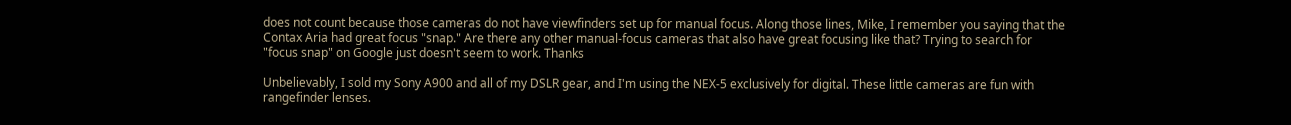does not count because those cameras do not have viewfinders set up for manual focus. Along those lines, Mike, I remember you saying that the Contax Aria had great focus "snap." Are there any other manual-focus cameras that also have great focusing like that? Trying to search for "focus snap" on Google just doesn't seem to work. Thanks

Unbelievably, I sold my Sony A900 and all of my DSLR gear, and I'm using the NEX-5 exclusively for digital. These little cameras are fun with rangefinder lenses.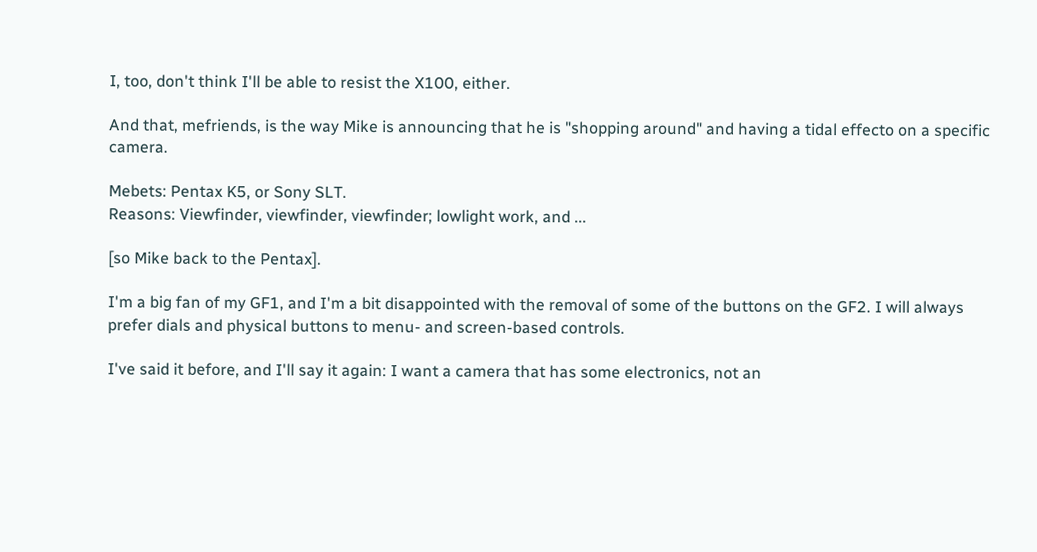I, too, don't think I'll be able to resist the X100, either.

And that, mefriends, is the way Mike is announcing that he is "shopping around" and having a tidal effecto on a specific camera.

Mebets: Pentax K5, or Sony SLT.
Reasons: Viewfinder, viewfinder, viewfinder; lowlight work, and ...

[so Mike back to the Pentax].

I'm a big fan of my GF1, and I'm a bit disappointed with the removal of some of the buttons on the GF2. I will always prefer dials and physical buttons to menu- and screen-based controls.

I've said it before, and I'll say it again: I want a camera that has some electronics, not an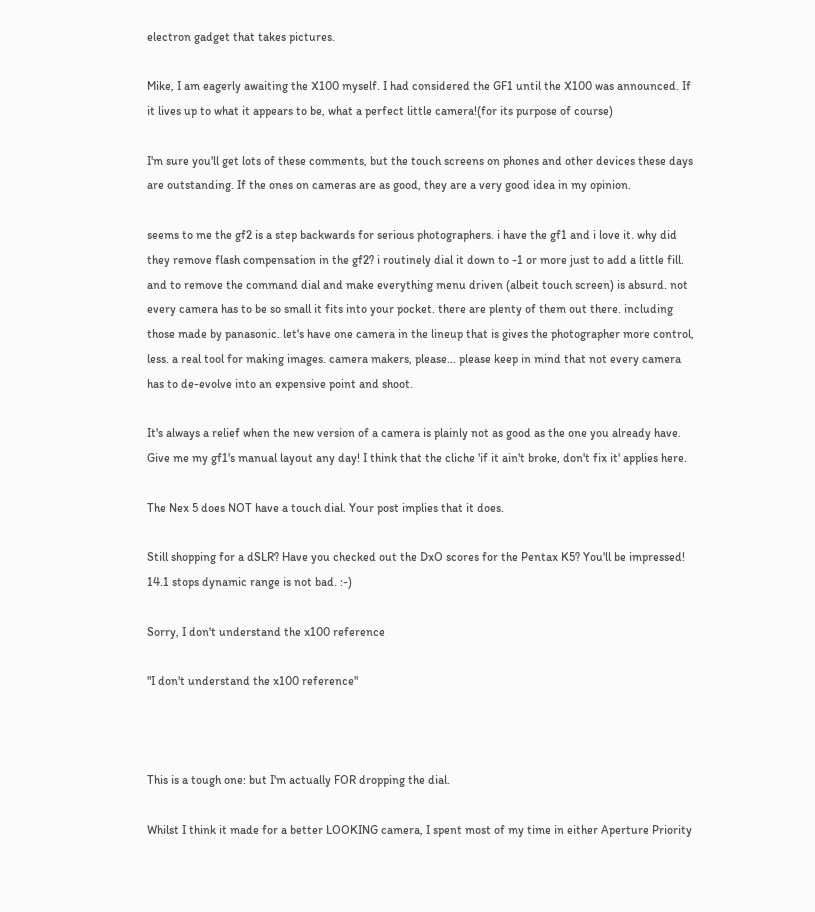electron gadget that takes pictures.

Mike, I am eagerly awaiting the X100 myself. I had considered the GF1 until the X100 was announced. If it lives up to what it appears to be, what a perfect little camera!(for its purpose of course)

I'm sure you'll get lots of these comments, but the touch screens on phones and other devices these days are outstanding. If the ones on cameras are as good, they are a very good idea in my opinion.

seems to me the gf2 is a step backwards for serious photographers. i have the gf1 and i love it. why did they remove flash compensation in the gf2? i routinely dial it down to -1 or more just to add a little fill. and to remove the command dial and make everything menu driven (albeit touch screen) is absurd. not every camera has to be so small it fits into your pocket. there are plenty of them out there. including those made by panasonic. let's have one camera in the lineup that is gives the photographer more control, less. a real tool for making images. camera makers, please... please keep in mind that not every camera has to de-evolve into an expensive point and shoot.

It's always a relief when the new version of a camera is plainly not as good as the one you already have. Give me my gf1's manual layout any day! I think that the cliche 'if it ain't broke, don't fix it' applies here.

The Nex 5 does NOT have a touch dial. Your post implies that it does.

Still shopping for a dSLR? Have you checked out the DxO scores for the Pentax K5? You'll be impressed! 14.1 stops dynamic range is not bad. :-)

Sorry, I don't understand the x100 reference

"I don't understand the x100 reference"



This is a tough one: but I'm actually FOR dropping the dial.

Whilst I think it made for a better LOOKING camera, I spent most of my time in either Aperture Priority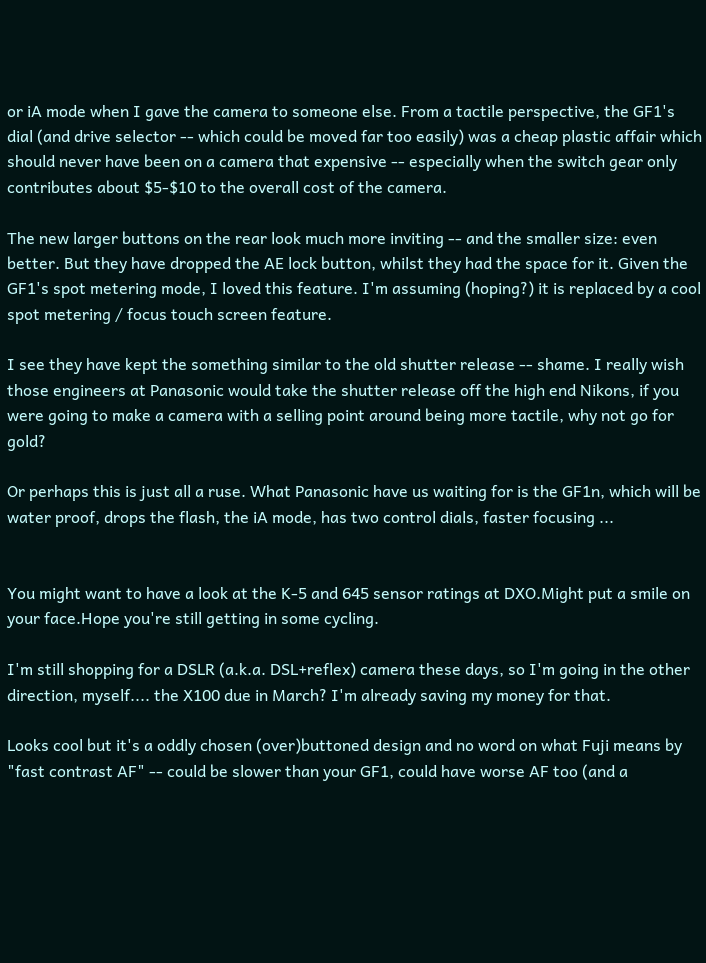or iA mode when I gave the camera to someone else. From a tactile perspective, the GF1's dial (and drive selector -- which could be moved far too easily) was a cheap plastic affair which should never have been on a camera that expensive -- especially when the switch gear only contributes about $5-$10 to the overall cost of the camera.

The new larger buttons on the rear look much more inviting -- and the smaller size: even better. But they have dropped the AE lock button, whilst they had the space for it. Given the GF1's spot metering mode, I loved this feature. I'm assuming (hoping?) it is replaced by a cool spot metering / focus touch screen feature.

I see they have kept the something similar to the old shutter release -- shame. I really wish those engineers at Panasonic would take the shutter release off the high end Nikons, if you were going to make a camera with a selling point around being more tactile, why not go for gold?

Or perhaps this is just all a ruse. What Panasonic have us waiting for is the GF1n, which will be water proof, drops the flash, the iA mode, has two control dials, faster focusing ...


You might want to have a look at the K-5 and 645 sensor ratings at DXO.Might put a smile on your face.Hope you're still getting in some cycling.

I'm still shopping for a DSLR (a.k.a. DSL+reflex) camera these days, so I'm going in the other direction, myself.... the X100 due in March? I'm already saving my money for that.

Looks cool but it's a oddly chosen (over)buttoned design and no word on what Fuji means by "fast contrast AF" -- could be slower than your GF1, could have worse AF too (and a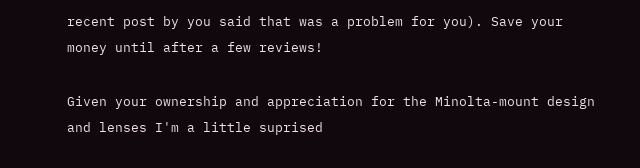recent post by you said that was a problem for you). Save your money until after a few reviews!

Given your ownership and appreciation for the Minolta-mount design and lenses I'm a little suprised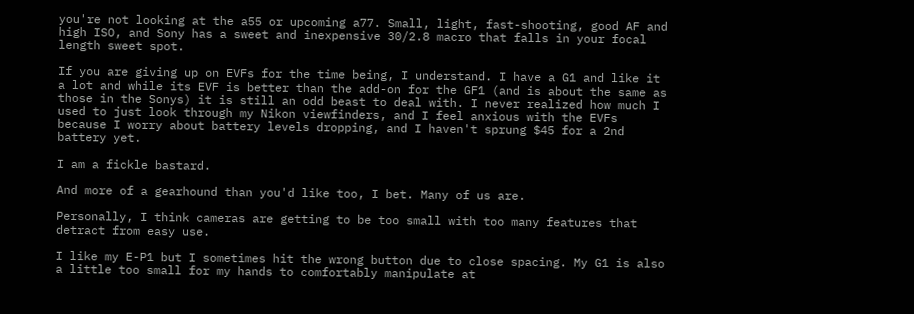you're not looking at the a55 or upcoming a77. Small, light, fast-shooting, good AF and high ISO, and Sony has a sweet and inexpensive 30/2.8 macro that falls in your focal length sweet spot.

If you are giving up on EVFs for the time being, I understand. I have a G1 and like it a lot and while its EVF is better than the add-on for the GF1 (and is about the same as those in the Sonys) it is still an odd beast to deal with. I never realized how much I used to just look through my Nikon viewfinders, and I feel anxious with the EVFs because I worry about battery levels dropping, and I haven't sprung $45 for a 2nd battery yet.

I am a fickle bastard.

And more of a gearhound than you'd like too, I bet. Many of us are.

Personally, I think cameras are getting to be too small with too many features that detract from easy use.

I like my E-P1 but I sometimes hit the wrong button due to close spacing. My G1 is also a little too small for my hands to comfortably manipulate at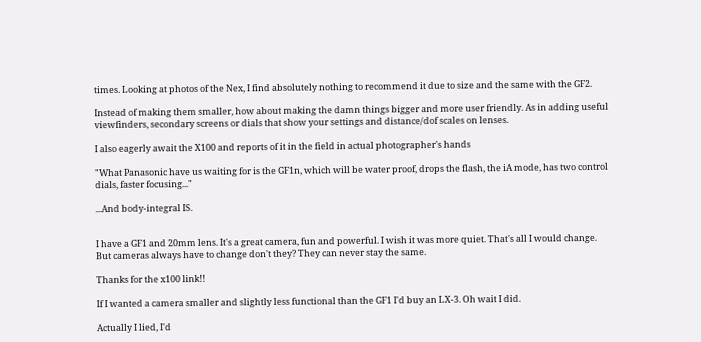times. Looking at photos of the Nex, I find absolutely nothing to recommend it due to size and the same with the GF2.

Instead of making them smaller, how about making the damn things bigger and more user friendly. As in adding useful viewfinders, secondary screens or dials that show your settings and distance/dof scales on lenses.

I also eagerly await the X100 and reports of it in the field in actual photographer's hands

"What Panasonic have us waiting for is the GF1n, which will be water proof, drops the flash, the iA mode, has two control dials, faster focusing..."

...And body-integral IS.


I have a GF1 and 20mm lens. It's a great camera, fun and powerful. I wish it was more quiet. That's all I would change. But cameras always have to change don't they? They can never stay the same.

Thanks for the x100 link!!

If I wanted a camera smaller and slightly less functional than the GF1 I'd buy an LX-3. Oh wait I did.

Actually I lied, I'd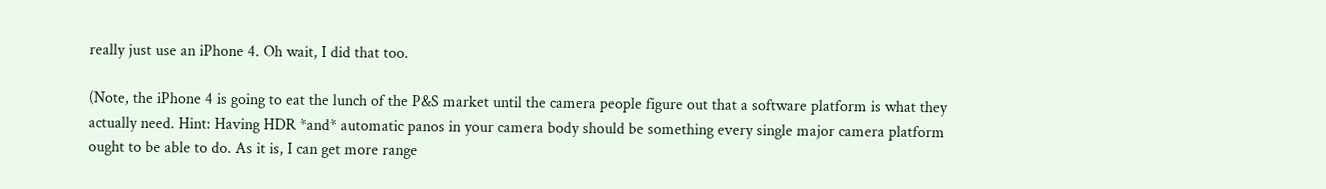really just use an iPhone 4. Oh wait, I did that too.

(Note, the iPhone 4 is going to eat the lunch of the P&S market until the camera people figure out that a software platform is what they actually need. Hint: Having HDR *and* automatic panos in your camera body should be something every single major camera platform ought to be able to do. As it is, I can get more range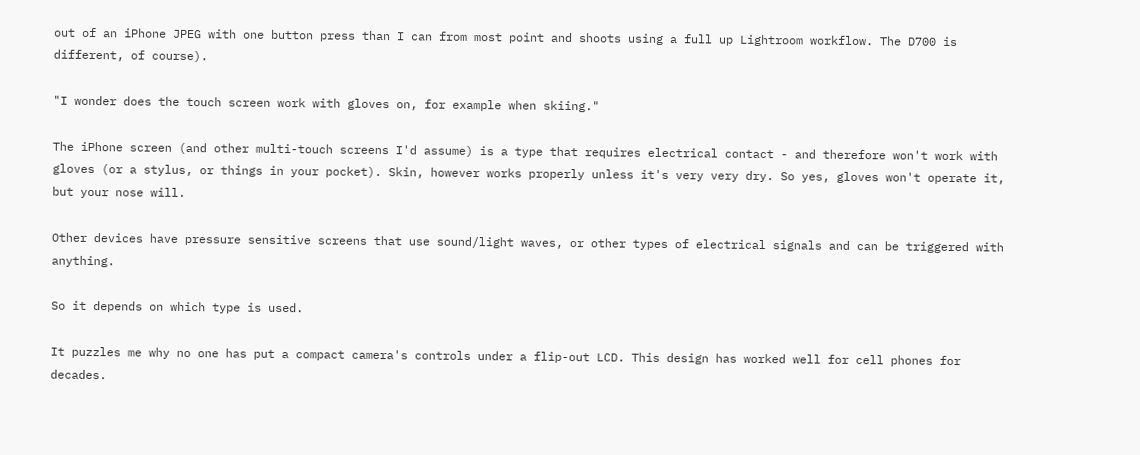out of an iPhone JPEG with one button press than I can from most point and shoots using a full up Lightroom workflow. The D700 is different, of course).

"I wonder does the touch screen work with gloves on, for example when skiing."

The iPhone screen (and other multi-touch screens I'd assume) is a type that requires electrical contact - and therefore won't work with gloves (or a stylus, or things in your pocket). Skin, however works properly unless it's very very dry. So yes, gloves won't operate it, but your nose will.

Other devices have pressure sensitive screens that use sound/light waves, or other types of electrical signals and can be triggered with anything.

So it depends on which type is used.

It puzzles me why no one has put a compact camera's controls under a flip-out LCD. This design has worked well for cell phones for decades.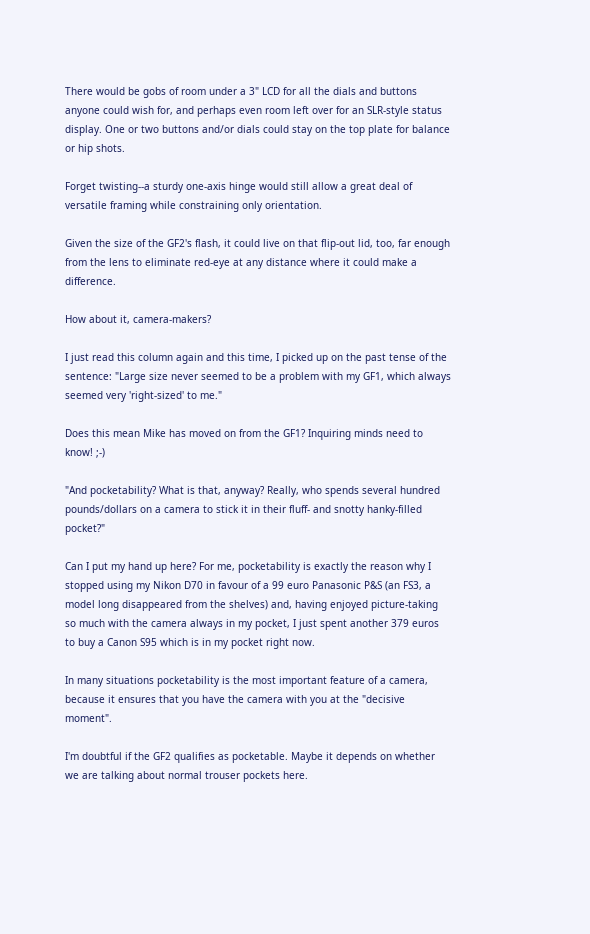There would be gobs of room under a 3" LCD for all the dials and buttons anyone could wish for, and perhaps even room left over for an SLR-style status display. One or two buttons and/or dials could stay on the top plate for balance or hip shots.

Forget twisting--a sturdy one-axis hinge would still allow a great deal of versatile framing while constraining only orientation.

Given the size of the GF2's flash, it could live on that flip-out lid, too, far enough from the lens to eliminate red-eye at any distance where it could make a difference.

How about it, camera-makers?

I just read this column again and this time, I picked up on the past tense of the sentence: "Large size never seemed to be a problem with my GF1, which always seemed very 'right-sized' to me."

Does this mean Mike has moved on from the GF1? Inquiring minds need to know! ;-)

"And pocketability? What is that, anyway? Really, who spends several hundred pounds/dollars on a camera to stick it in their fluff- and snotty hanky-filled pocket?"

Can I put my hand up here? For me, pocketability is exactly the reason why I stopped using my Nikon D70 in favour of a 99 euro Panasonic P&S (an FS3, a model long disappeared from the shelves) and, having enjoyed picture-taking so much with the camera always in my pocket, I just spent another 379 euros to buy a Canon S95 which is in my pocket right now.

In many situations pocketability is the most important feature of a camera, because it ensures that you have the camera with you at the "decisive moment".

I'm doubtful if the GF2 qualifies as pocketable. Maybe it depends on whether we are talking about normal trouser pockets here.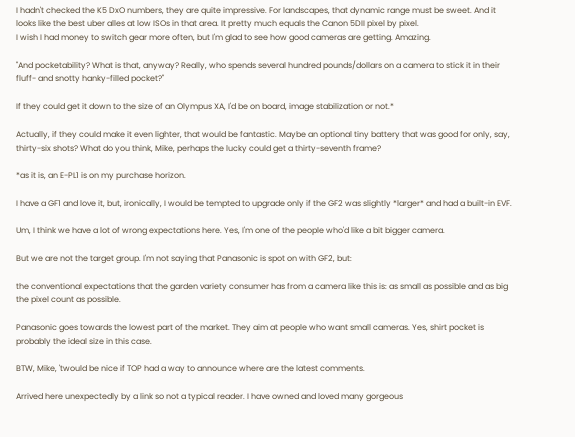I hadn't checked the K5 DxO numbers, they are quite impressive. For landscapes, that dynamic range must be sweet. And it looks like the best uber alles at low ISOs in that area. It pretty much equals the Canon 5DII pixel by pixel.
I wish I had money to switch gear more often, but I'm glad to see how good cameras are getting. Amazing.

"And pocketability? What is that, anyway? Really, who spends several hundred pounds/dollars on a camera to stick it in their fluff- and snotty hanky-filled pocket?"

If they could get it down to the size of an Olympus XA, I'd be on board, image stabilization or not.*

Actually, if they could make it even lighter, that would be fantastic. Maybe an optional tiny battery that was good for only, say, thirty-six shots? What do you think, Mike, perhaps the lucky could get a thirty-seventh frame?

*as it is, an E-PL1 is on my purchase horizon.

I have a GF1 and love it, but, ironically, I would be tempted to upgrade only if the GF2 was slightly *larger* and had a built-in EVF.

Um, I think we have a lot of wrong expectations here. Yes, I'm one of the people who'd like a bit bigger camera.

But we are not the target group. I'm not saying that Panasonic is spot on with GF2, but:

the conventional expectations that the garden variety consumer has from a camera like this is: as small as possible and as big the pixel count as possible.

Panasonic goes towards the lowest part of the market. They aim at people who want small cameras. Yes, shirt pocket is probably the ideal size in this case.

BTW, Mike, 'twould be nice if TOP had a way to announce where are the latest comments.

Arrived here unexpectedly by a link so not a typical reader. I have owned and loved many gorgeous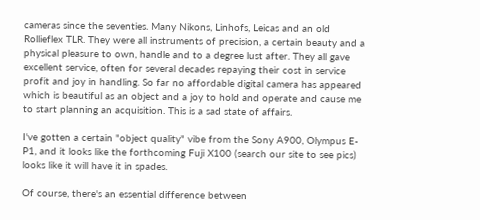cameras since the seventies. Many Nikons, Linhofs, Leicas and an old Rollieflex TLR. They were all instruments of precision, a certain beauty and a physical pleasure to own, handle and to a degree lust after. They all gave excellent service, often for several decades repaying their cost in service profit and joy in handling. So far no affordable digital camera has appeared which is beautiful as an object and a joy to hold and operate and cause me to start planning an acquisition. This is a sad state of affairs.

I've gotten a certain "object quality" vibe from the Sony A900, Olympus E-P1, and it looks like the forthcoming Fuji X100 (search our site to see pics) looks like it will have it in spades.

Of course, there's an essential difference between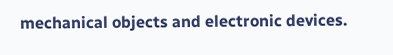mechanical objects and electronic devices.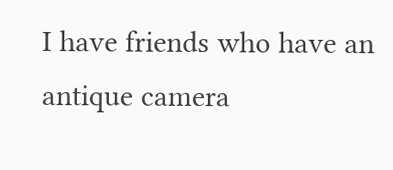I have friends who have an antique camera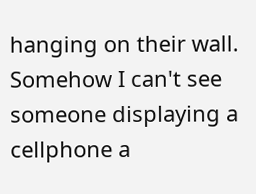hanging on their wall. Somehow I can't see someone displaying a cellphone a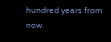hundred years from now.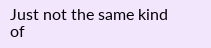Just not the same kind of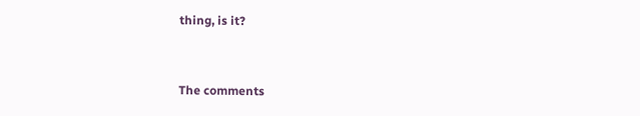thing, is it?


The comments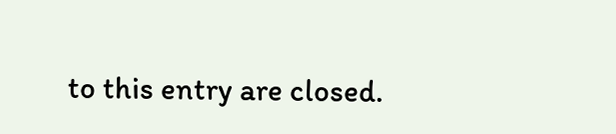to this entry are closed.